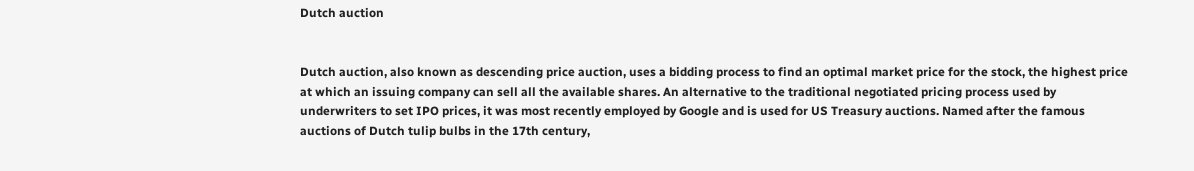Dutch auction


Dutch auction, also known as descending price auction, uses a bidding process to find an optimal market price for the stock, the highest price at which an issuing company can sell all the available shares. An alternative to the traditional negotiated pricing process used by underwriters to set IPO prices, it was most recently employed by Google and is used for US Treasury auctions. Named after the famous auctions of Dutch tulip bulbs in the 17th century,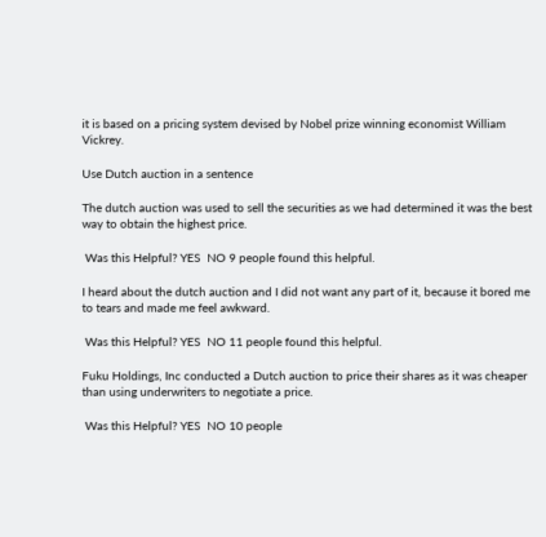it is based on a pricing system devised by Nobel prize winning economist William Vickrey.

Use Dutch auction in a sentence

The dutch auction was used to sell the securities as we had determined it was the best way to obtain the highest price.

 Was this Helpful? YES  NO 9 people found this helpful.

I heard about the dutch auction and I did not want any part of it, because it bored me to tears and made me feel awkward.

 Was this Helpful? YES  NO 11 people found this helpful.

Fuku Holdings, Inc conducted a Dutch auction to price their shares as it was cheaper than using underwriters to negotiate a price.

 Was this Helpful? YES  NO 10 people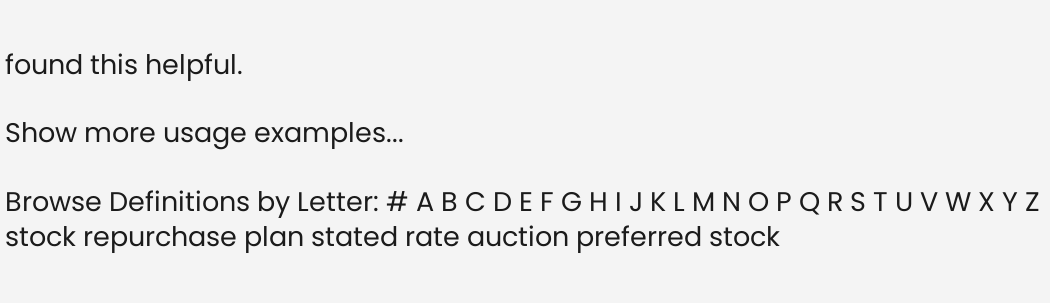found this helpful.

Show more usage examples...

Browse Definitions by Letter: # A B C D E F G H I J K L M N O P Q R S T U V W X Y Z
stock repurchase plan stated rate auction preferred stock